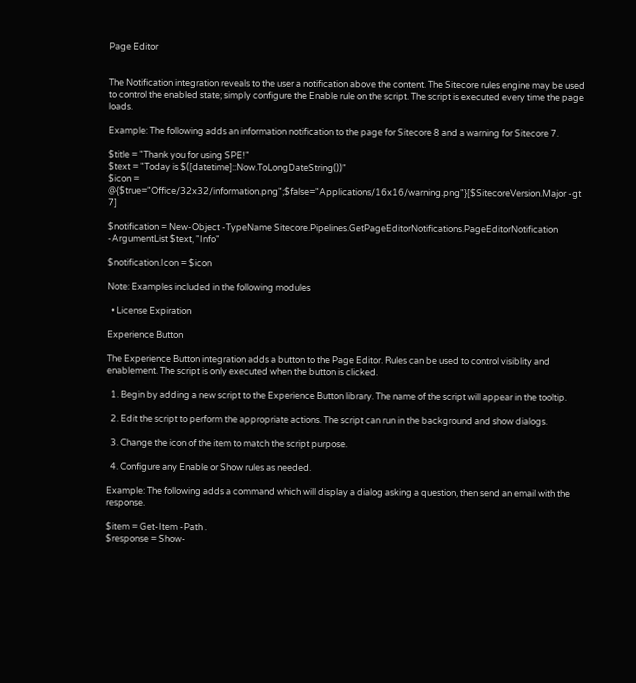Page Editor


The Notification integration reveals to the user a notification above the content. The Sitecore rules engine may be used to control the enabled state; simply configure the Enable rule on the script. The script is executed every time the page loads.

Example: The following adds an information notification to the page for Sitecore 8 and a warning for Sitecore 7.

$title = "Thank you for using SPE!"
$text = "Today is $([datetime]::Now.ToLongDateString())"
$icon = @{$true="Office/32x32/information.png";$false="Applications/16x16/warning.png"}[$SitecoreVersion.Major -gt 7]

$notification = New-Object -TypeName Sitecore.Pipelines.GetPageEditorNotifications.PageEditorNotification -ArgumentList $text, "Info"

$notification.Icon = $icon

Note: Examples included in the following modules

  • License Expiration

Experience Button

The Experience Button integration adds a button to the Page Editor. Rules can be used to control visiblity and enablement. The script is only executed when the button is clicked.

  1. Begin by adding a new script to the Experience Button library. The name of the script will appear in the tooltip.

  2. Edit the script to perform the appropriate actions. The script can run in the background and show dialogs.

  3. Change the icon of the item to match the script purpose.

  4. Configure any Enable or Show rules as needed.

Example: The following adds a command which will display a dialog asking a question, then send an email with the response.

$item = Get-Item -Path .
$response = Show-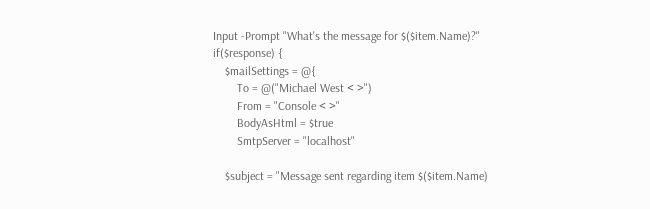Input -Prompt "What's the message for $($item.Name)?"
if($response) {
    $mailSettings = @{
        To = @("Michael West < >")
        From = "Console < >"
        BodyAsHtml = $true
        SmtpServer = "localhost"

    $subject = "Message sent regarding item $($item.Name)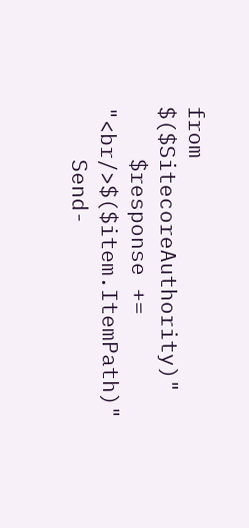from $($SitecoreAuthority)"
    $response += "<br/>$($item.ItemPath)"
    Send-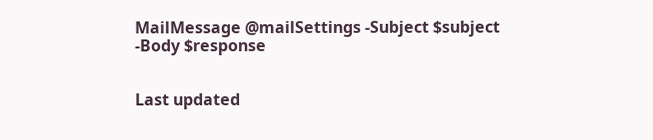MailMessage @mailSettings -Subject $subject -Body $response


Last updated